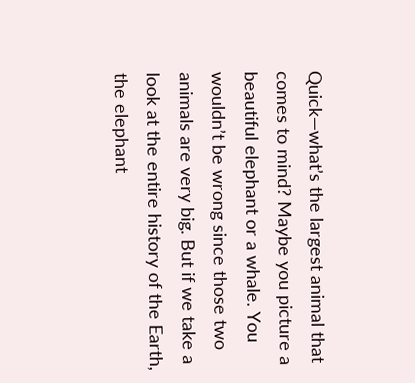Quick—what’s the largest animal that comes to mind? Maybe you picture a beautiful elephant or a whale. You wouldn’t be wrong since those two animals are very big. But if we take a look at the entire history of the Earth, the elephant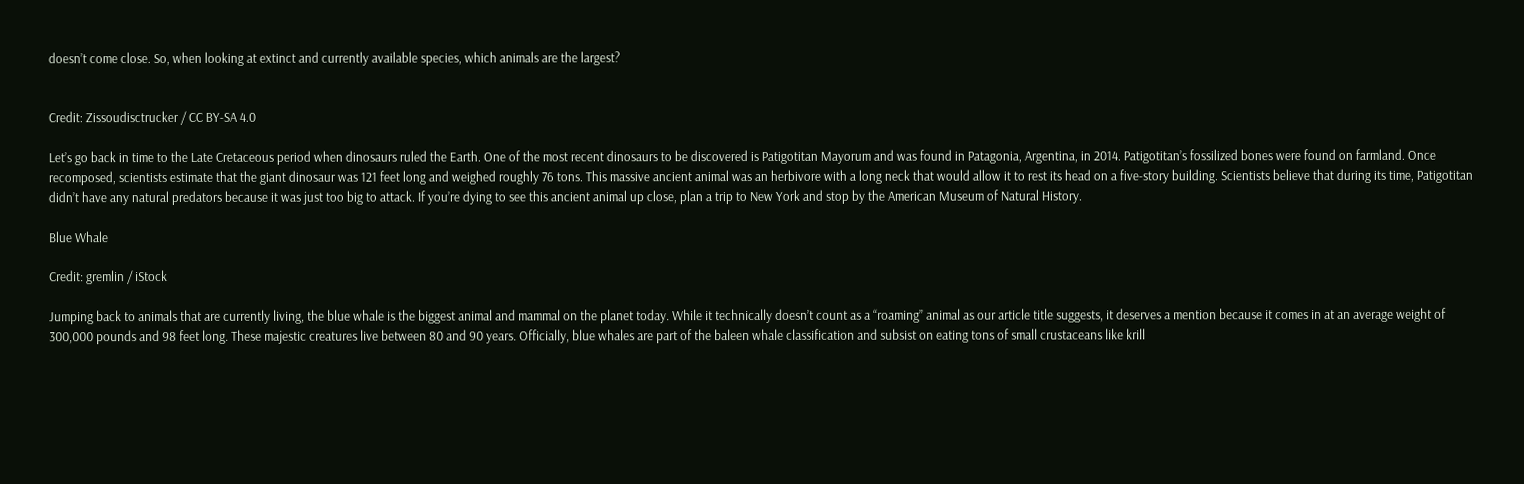doesn’t come close. So, when looking at extinct and currently available species, which animals are the largest?


Credit: Zissoudisctrucker / CC BY-SA 4.0

Let’s go back in time to the Late Cretaceous period when dinosaurs ruled the Earth. One of the most recent dinosaurs to be discovered is Patigotitan Mayorum and was found in Patagonia, Argentina, in 2014. Patigotitan’s fossilized bones were found on farmland. Once recomposed, scientists estimate that the giant dinosaur was 121 feet long and weighed roughly 76 tons. This massive ancient animal was an herbivore with a long neck that would allow it to rest its head on a five-story building. Scientists believe that during its time, Patigotitan didn’t have any natural predators because it was just too big to attack. If you’re dying to see this ancient animal up close, plan a trip to New York and stop by the American Museum of Natural History.

Blue Whale

Credit: gremlin / iStock

Jumping back to animals that are currently living, the blue whale is the biggest animal and mammal on the planet today. While it technically doesn’t count as a “roaming” animal as our article title suggests, it deserves a mention because it comes in at an average weight of 300,000 pounds and 98 feet long. These majestic creatures live between 80 and 90 years. Officially, blue whales are part of the baleen whale classification and subsist on eating tons of small crustaceans like krill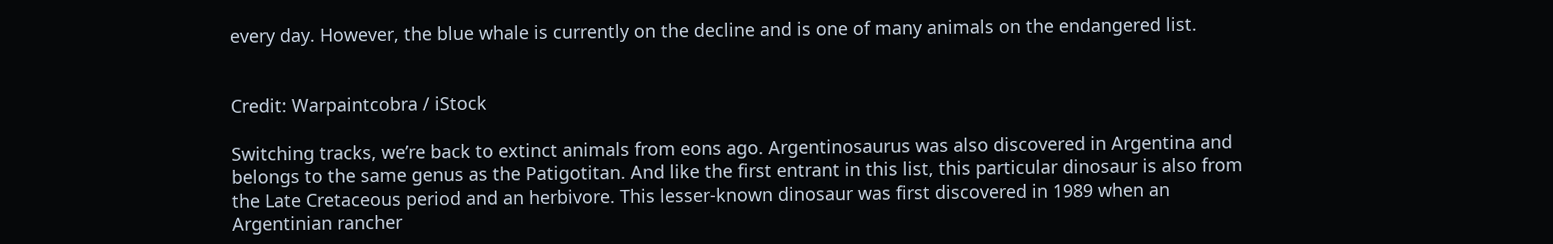every day. However, the blue whale is currently on the decline and is one of many animals on the endangered list.


Credit: Warpaintcobra / iStock

Switching tracks, we’re back to extinct animals from eons ago. Argentinosaurus was also discovered in Argentina and belongs to the same genus as the Patigotitan. And like the first entrant in this list, this particular dinosaur is also from the Late Cretaceous period and an herbivore. This lesser-known dinosaur was first discovered in 1989 when an Argentinian rancher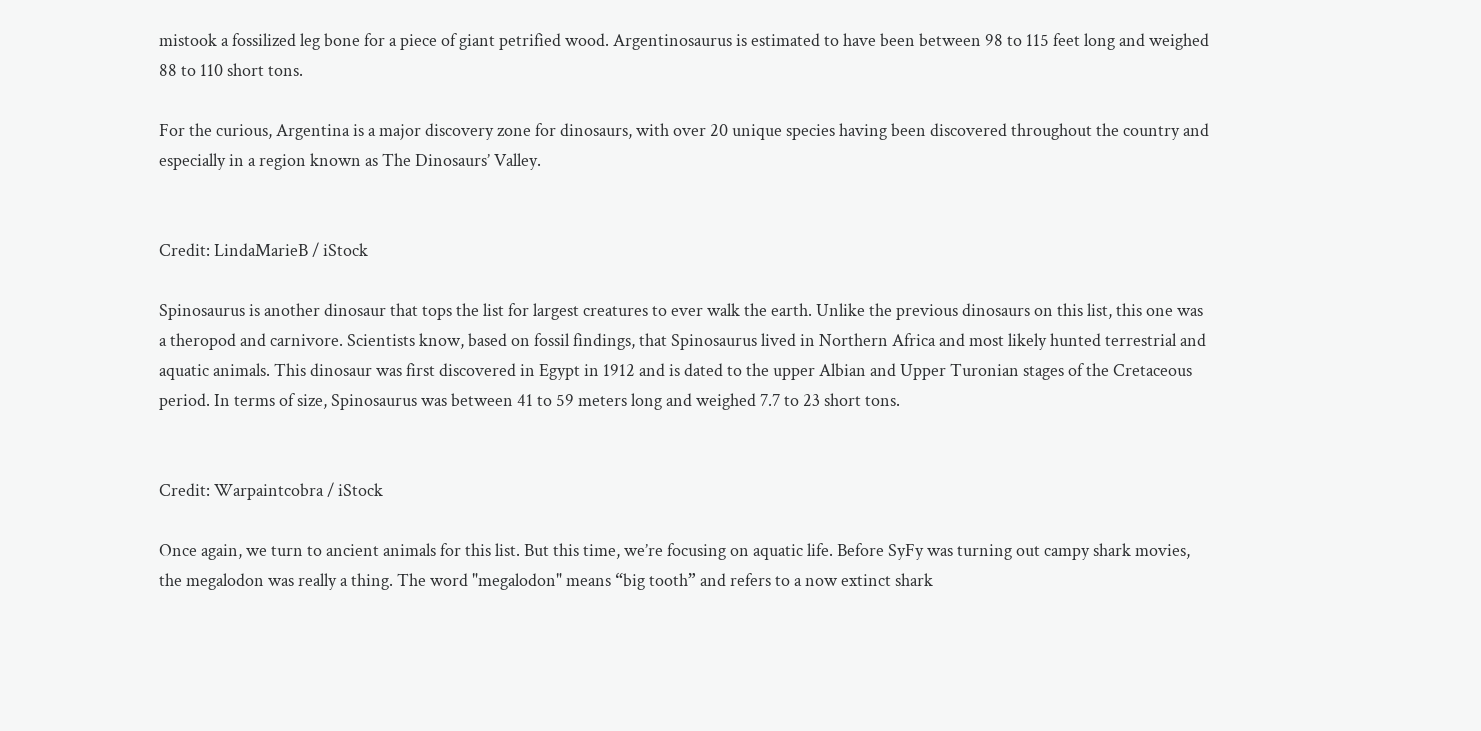mistook a fossilized leg bone for a piece of giant petrified wood. Argentinosaurus is estimated to have been between 98 to 115 feet long and weighed 88 to 110 short tons.

For the curious, Argentina is a major discovery zone for dinosaurs, with over 20 unique species having been discovered throughout the country and especially in a region known as The Dinosaurs’ Valley.


Credit: LindaMarieB / iStock

Spinosaurus is another dinosaur that tops the list for largest creatures to ever walk the earth. Unlike the previous dinosaurs on this list, this one was a theropod and carnivore. Scientists know, based on fossil findings, that Spinosaurus lived in Northern Africa and most likely hunted terrestrial and aquatic animals. This dinosaur was first discovered in Egypt in 1912 and is dated to the upper Albian and Upper Turonian stages of the Cretaceous period. In terms of size, Spinosaurus was between 41 to 59 meters long and weighed 7.7 to 23 short tons.


Credit: Warpaintcobra / iStock

Once again, we turn to ancient animals for this list. But this time, we’re focusing on aquatic life. Before SyFy was turning out campy shark movies, the megalodon was really a thing. The word "megalodon" means “big tooth” and refers to a now extinct shark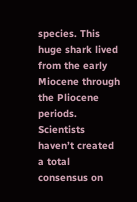species. This huge shark lived from the early Miocene through the Pliocene periods. Scientists haven’t created a total consensus on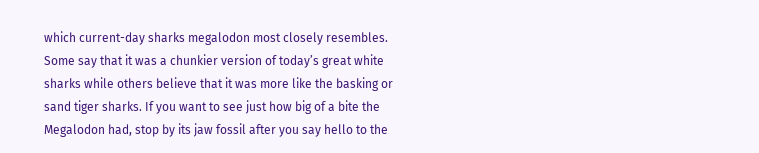which current-day sharks megalodon most closely resembles. Some say that it was a chunkier version of today’s great white sharks while others believe that it was more like the basking or sand tiger sharks. If you want to see just how big of a bite the Megalodon had, stop by its jaw fossil after you say hello to the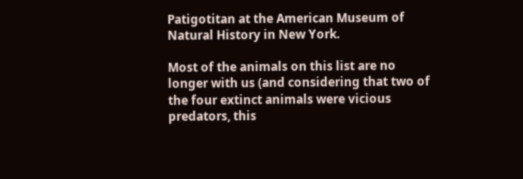Patigotitan at the American Museum of Natural History in New York.

Most of the animals on this list are no longer with us (and considering that two of the four extinct animals were vicious predators, this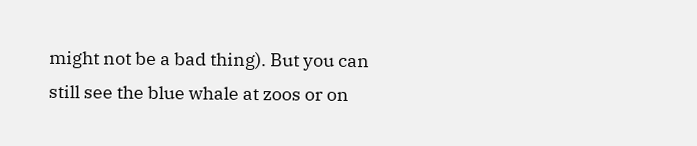might not be a bad thing). But you can still see the blue whale at zoos or on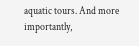aquatic tours. And more importantly,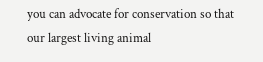you can advocate for conservation so that our largest living animal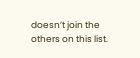doesn’t join the others on this list.